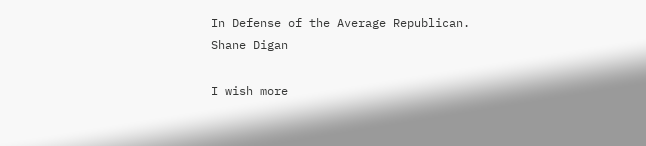In Defense of the Average Republican.
Shane Digan

I wish more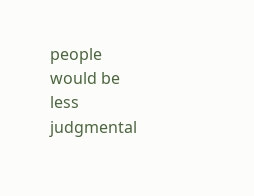people would be less judgmental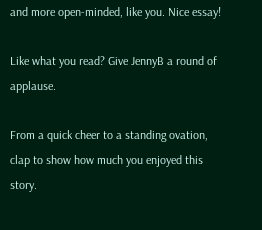and more open-minded, like you. Nice essay!

Like what you read? Give JennyB a round of applause.

From a quick cheer to a standing ovation, clap to show how much you enjoyed this story.